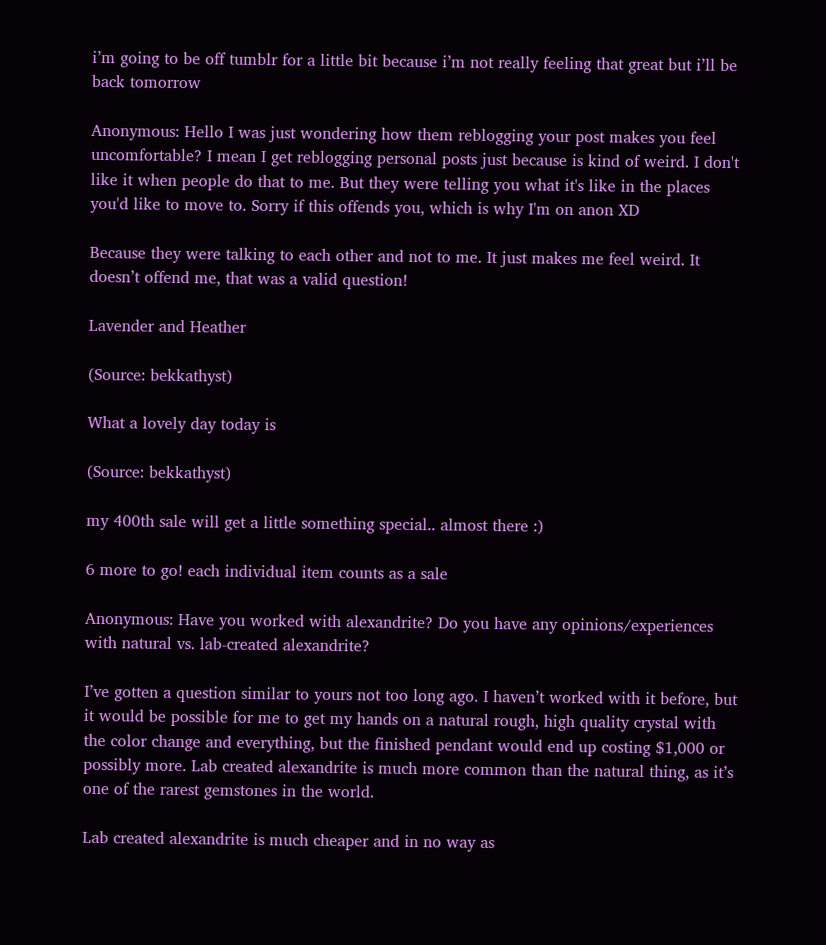i’m going to be off tumblr for a little bit because i’m not really feeling that great but i’ll be back tomorrow

Anonymous: Hello I was just wondering how them reblogging your post makes you feel uncomfortable? I mean I get reblogging personal posts just because is kind of weird. I don't like it when people do that to me. But they were telling you what it's like in the places you'd like to move to. Sorry if this offends you, which is why I'm on anon XD

Because they were talking to each other and not to me. It just makes me feel weird. It doesn’t offend me, that was a valid question!

Lavender and Heather

(Source: bekkathyst)

What a lovely day today is

(Source: bekkathyst)

my 400th sale will get a little something special.. almost there :)

6 more to go! each individual item counts as a sale

Anonymous: Have you worked with alexandrite? Do you have any opinions/experiences with natural vs. lab-created alexandrite?

I’ve gotten a question similar to yours not too long ago. I haven’t worked with it before, but it would be possible for me to get my hands on a natural rough, high quality crystal with the color change and everything, but the finished pendant would end up costing $1,000 or possibly more. Lab created alexandrite is much more common than the natural thing, as it’s one of the rarest gemstones in the world.

Lab created alexandrite is much cheaper and in no way as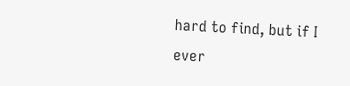hard to find, but if I ever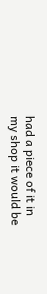had a piece of it in my shop it would be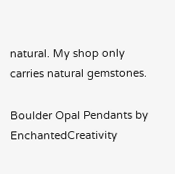natural. My shop only carries natural gemstones.

Boulder Opal Pendants by EnchantedCreativity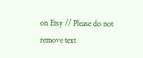on Etsy // Please do not remove text